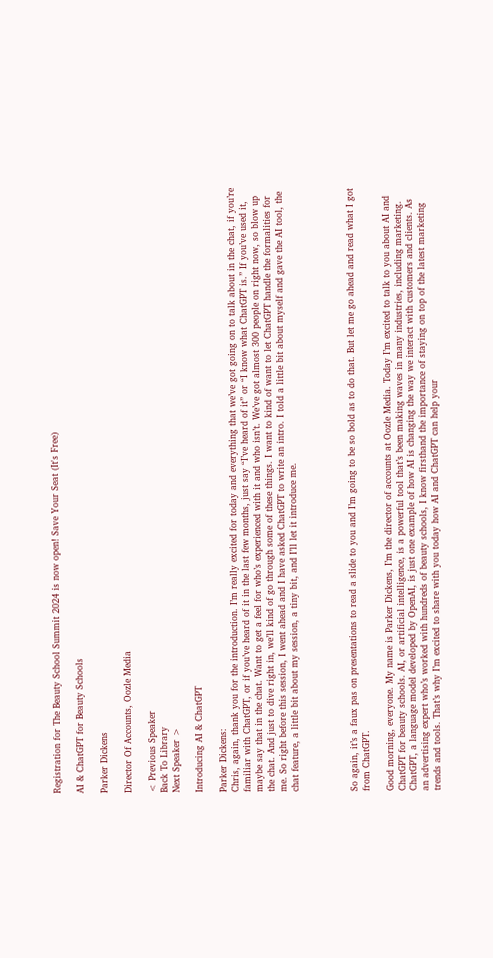Registration for The Beauty School Summit 2024 is now open! Save Your Seat (It's Free)

AI & ChatGPT for Beauty Schools

Parker Dickens

Director Of Accounts, Oozle Media

< Previous Speaker
Back To Library
Next Speaker >

Introducing AI & ChatGPT

Parker Dickens:
Chris, again, thank you for the introduction. I’m really excited for today and everything that we’ve got going on to talk about in the chat, if you’re familiar with ChatGPT, or if you’ve heard of it in the last few months, just say “I’ve heard of it” or “I know what ChatGPT is.” If you’ve used it, maybe say that in the chat. Want to get a feel for who’s experienced with it and who isn’t. We’ve got almost 300 people on right now, so blow up the chat. And just to dive right in, we’ll kind of go through some of these things. I want to kind of want to let ChatGPT handle the formalities for me. So right before this session, I went ahead and I have asked ChatGPT to write an intro. I told a little bit about myself and gave the AI tool, the chat feature, a little bit about my session, a tiny bit, and I’ll let it introduce me.




So again, it’s a faux pas on presentations to read a slide to you and I’m going to be so bold as to do that. But let me go ahead and read what I got from ChatGPT.

Good morning, everyone. My name is Parker Dickens, I’m the director of accounts at Oozle Media. Today I’m excited to talk to you about AI and ChatGPT for beauty schools. AI, or artificial intelligence, is a powerful tool that’s been making waves in many industries, including marketing. ChatGPT, a language model developed by OpenAI, is just one example of how AI is changing the way we interact with customers and clients. As an advertising expert who’s worked with hundreds of beauty schools, I know firsthand the importance of staying on top of the latest marketing trends and tools. That’s why I’m excited to share with you today how AI and ChatGPT can help your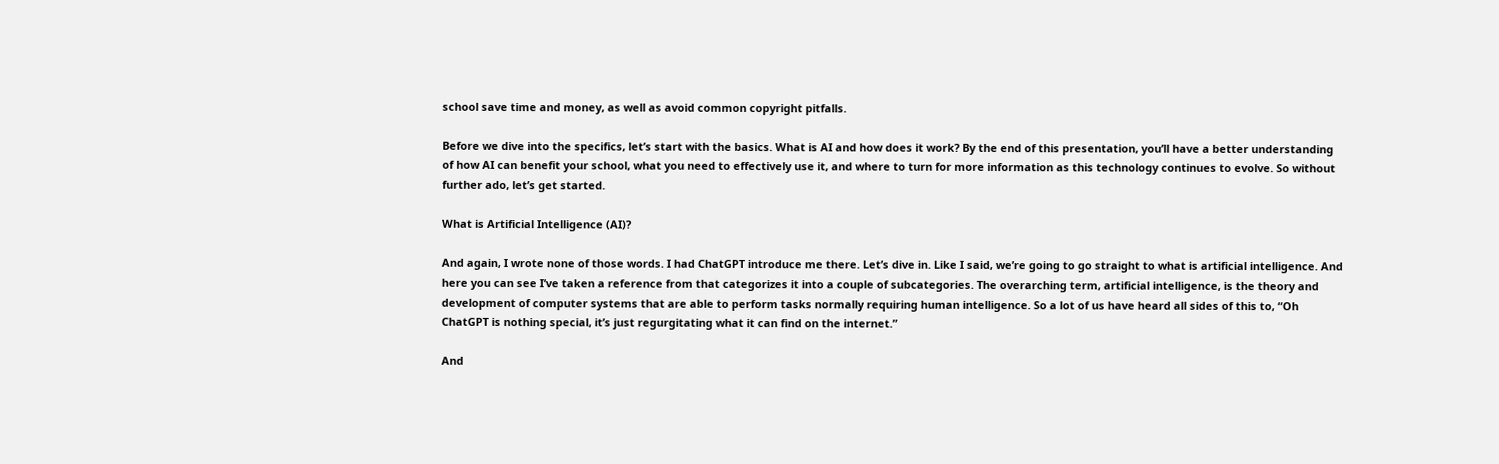school save time and money, as well as avoid common copyright pitfalls.

Before we dive into the specifics, let’s start with the basics. What is AI and how does it work? By the end of this presentation, you’ll have a better understanding of how AI can benefit your school, what you need to effectively use it, and where to turn for more information as this technology continues to evolve. So without further ado, let’s get started.

What is Artificial Intelligence (AI)?

And again, I wrote none of those words. I had ChatGPT introduce me there. Let’s dive in. Like I said, we’re going to go straight to what is artificial intelligence. And here you can see I’ve taken a reference from that categorizes it into a couple of subcategories. The overarching term, artificial intelligence, is the theory and development of computer systems that are able to perform tasks normally requiring human intelligence. So a lot of us have heard all sides of this to, “Oh ChatGPT is nothing special, it’s just regurgitating what it can find on the internet.”

And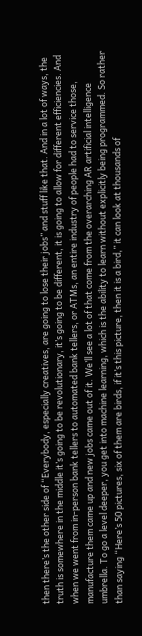then there’s the other side of “Everybody, especially creatives, are going to lose their jobs” and stuff like that. And in a lot of ways, the truth is somewhere in the middle it’s going to be revolutionary, it’s going to be different, it is going to allow for different efficiencies. And when we went from in-person bank tellers to automated bank tellers, or ATMs, an entire industry of people had to service those, manufacture them came up and new jobs came out of it. We’ll see a lot of that come from the overarching AR artificial intelligence umbrella. To go a level deeper, you get into machine learning, which is the ability to learn without explicitly being programmed. So rather than saying “Here’s 50 pictures, six of them are birds, if it’s this picture, then it is a bird,” it can look at thousands of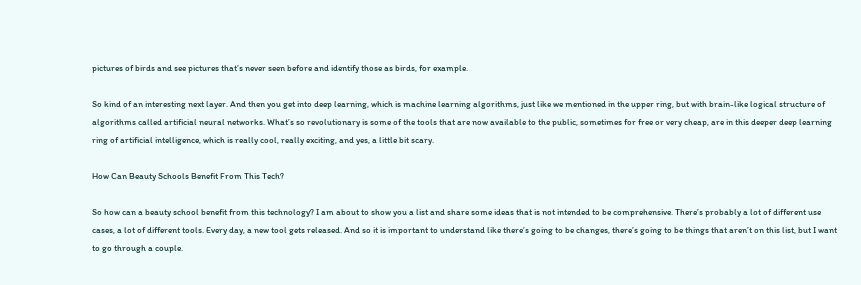pictures of birds and see pictures that’s never seen before and identify those as birds, for example.

So kind of an interesting next layer. And then you get into deep learning, which is machine learning algorithms, just like we mentioned in the upper ring, but with brain-like logical structure of algorithms called artificial neural networks. What’s so revolutionary is some of the tools that are now available to the public, sometimes for free or very cheap, are in this deeper deep learning ring of artificial intelligence, which is really cool, really exciting, and yes, a little bit scary.

How Can Beauty Schools Benefit From This Tech?

So how can a beauty school benefit from this technology? I am about to show you a list and share some ideas that is not intended to be comprehensive. There’s probably a lot of different use cases, a lot of different tools. Every day, a new tool gets released. And so it is important to understand like there’s going to be changes, there’s going to be things that aren’t on this list, but I want to go through a couple.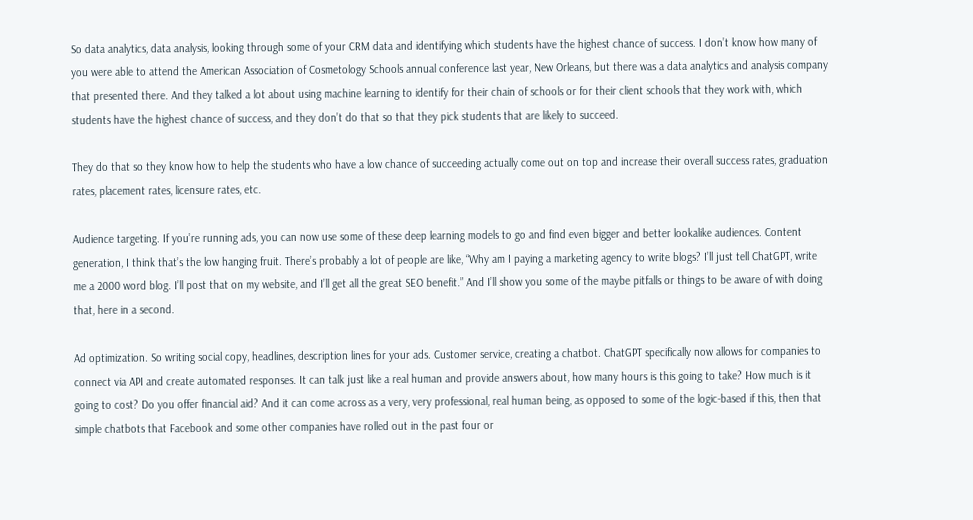So data analytics, data analysis, looking through some of your CRM data and identifying which students have the highest chance of success. I don’t know how many of you were able to attend the American Association of Cosmetology Schools annual conference last year, New Orleans, but there was a data analytics and analysis company that presented there. And they talked a lot about using machine learning to identify for their chain of schools or for their client schools that they work with, which students have the highest chance of success, and they don’t do that so that they pick students that are likely to succeed.

They do that so they know how to help the students who have a low chance of succeeding actually come out on top and increase their overall success rates, graduation rates, placement rates, licensure rates, etc.

Audience targeting. If you’re running ads, you can now use some of these deep learning models to go and find even bigger and better lookalike audiences. Content generation, I think that’s the low hanging fruit. There’s probably a lot of people are like, “Why am I paying a marketing agency to write blogs? I’ll just tell ChatGPT, write me a 2000 word blog. I’ll post that on my website, and I’ll get all the great SEO benefit.” And I’ll show you some of the maybe pitfalls or things to be aware of with doing that, here in a second.

Ad optimization. So writing social copy, headlines, description lines for your ads. Customer service, creating a chatbot. ChatGPT specifically now allows for companies to connect via API and create automated responses. It can talk just like a real human and provide answers about, how many hours is this going to take? How much is it going to cost? Do you offer financial aid? And it can come across as a very, very professional, real human being, as opposed to some of the logic-based if this, then that simple chatbots that Facebook and some other companies have rolled out in the past four or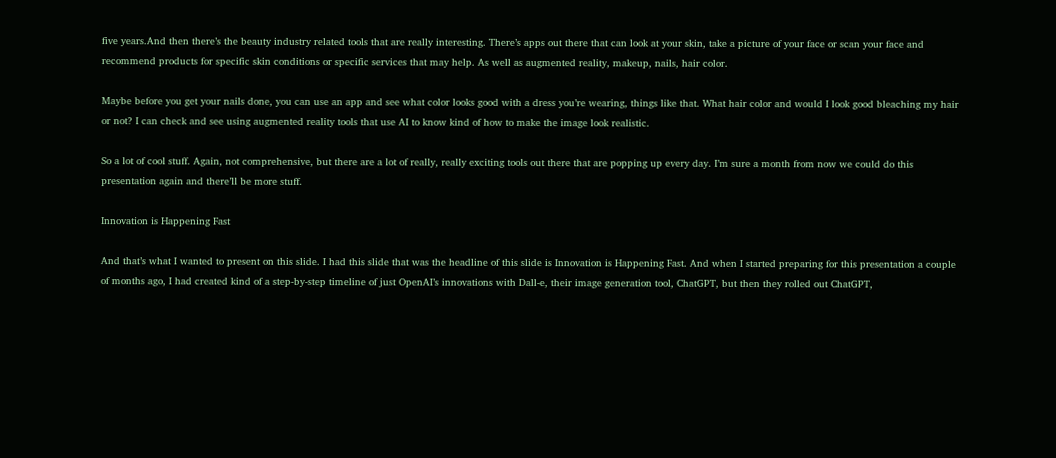five years.And then there’s the beauty industry related tools that are really interesting. There’s apps out there that can look at your skin, take a picture of your face or scan your face and recommend products for specific skin conditions or specific services that may help. As well as augmented reality, makeup, nails, hair color.

Maybe before you get your nails done, you can use an app and see what color looks good with a dress you’re wearing, things like that. What hair color and would I look good bleaching my hair or not? I can check and see using augmented reality tools that use AI to know kind of how to make the image look realistic.

So a lot of cool stuff. Again, not comprehensive, but there are a lot of really, really exciting tools out there that are popping up every day. I’m sure a month from now we could do this presentation again and there’ll be more stuff.

Innovation is Happening Fast

And that’s what I wanted to present on this slide. I had this slide that was the headline of this slide is Innovation is Happening Fast. And when I started preparing for this presentation a couple of months ago, I had created kind of a step-by-step timeline of just OpenAI’s innovations with Dall-e, their image generation tool, ChatGPT, but then they rolled out ChatGPT,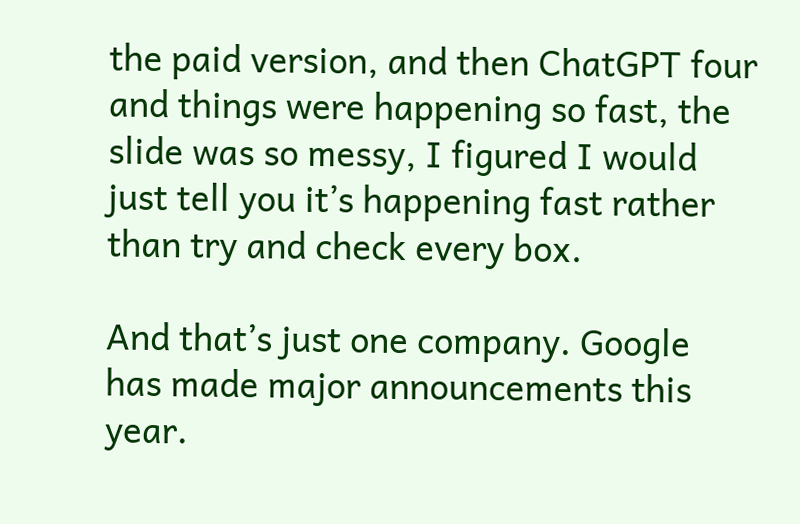the paid version, and then ChatGPT four and things were happening so fast, the slide was so messy, I figured I would just tell you it’s happening fast rather than try and check every box.

And that’s just one company. Google has made major announcements this year.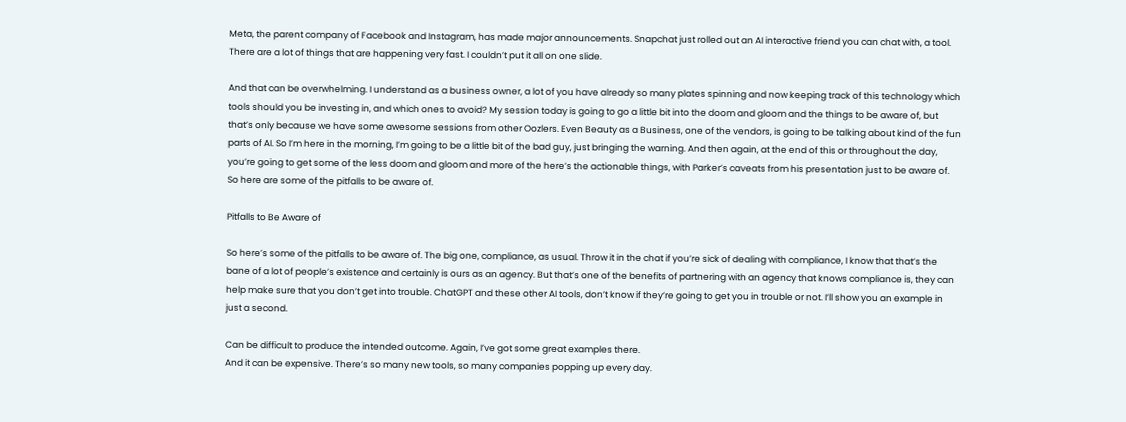Meta, the parent company of Facebook and Instagram, has made major announcements. Snapchat just rolled out an AI interactive friend you can chat with, a tool. There are a lot of things that are happening very fast. I couldn’t put it all on one slide.

And that can be overwhelming. I understand as a business owner, a lot of you have already so many plates spinning and now keeping track of this technology which tools should you be investing in, and which ones to avoid? My session today is going to go a little bit into the doom and gloom and the things to be aware of, but that’s only because we have some awesome sessions from other Oozlers. Even Beauty as a Business, one of the vendors, is going to be talking about kind of the fun parts of AI. So I’m here in the morning, I’m going to be a little bit of the bad guy, just bringing the warning. And then again, at the end of this or throughout the day, you’re going to get some of the less doom and gloom and more of the here’s the actionable things, with Parker’s caveats from his presentation just to be aware of. So here are some of the pitfalls to be aware of.

Pitfalls to Be Aware of

So here’s some of the pitfalls to be aware of. The big one, compliance, as usual. Throw it in the chat if you’re sick of dealing with compliance, I know that that’s the bane of a lot of people’s existence and certainly is ours as an agency. But that’s one of the benefits of partnering with an agency that knows compliance is, they can help make sure that you don’t get into trouble. ChatGPT and these other AI tools, don’t know if they’re going to get you in trouble or not. I’ll show you an example in just a second.

Can be difficult to produce the intended outcome. Again, I’ve got some great examples there.
And it can be expensive. There’s so many new tools, so many companies popping up every day.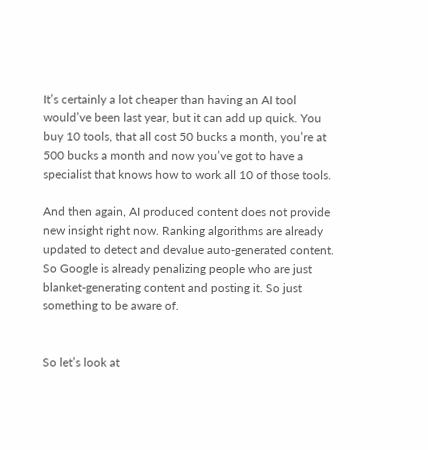It’s certainly a lot cheaper than having an AI tool would’ve been last year, but it can add up quick. You buy 10 tools, that all cost 50 bucks a month, you’re at 500 bucks a month and now you’ve got to have a specialist that knows how to work all 10 of those tools.

And then again, AI produced content does not provide new insight right now. Ranking algorithms are already updated to detect and devalue auto-generated content. So Google is already penalizing people who are just blanket-generating content and posting it. So just something to be aware of.


So let’s look at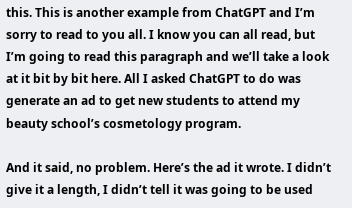this. This is another example from ChatGPT and I’m sorry to read to you all. I know you can all read, but I’m going to read this paragraph and we’ll take a look at it bit by bit here. All I asked ChatGPT to do was generate an ad to get new students to attend my beauty school’s cosmetology program.

And it said, no problem. Here’s the ad it wrote. I didn’t give it a length, I didn’t tell it was going to be used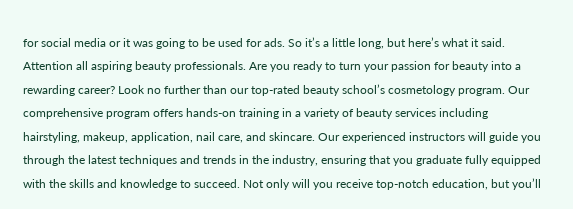for social media or it was going to be used for ads. So it’s a little long, but here’s what it said.
Attention all aspiring beauty professionals. Are you ready to turn your passion for beauty into a rewarding career? Look no further than our top-rated beauty school’s cosmetology program. Our comprehensive program offers hands-on training in a variety of beauty services including hairstyling, makeup, application, nail care, and skincare. Our experienced instructors will guide you through the latest techniques and trends in the industry, ensuring that you graduate fully equipped with the skills and knowledge to succeed. Not only will you receive top-notch education, but you’ll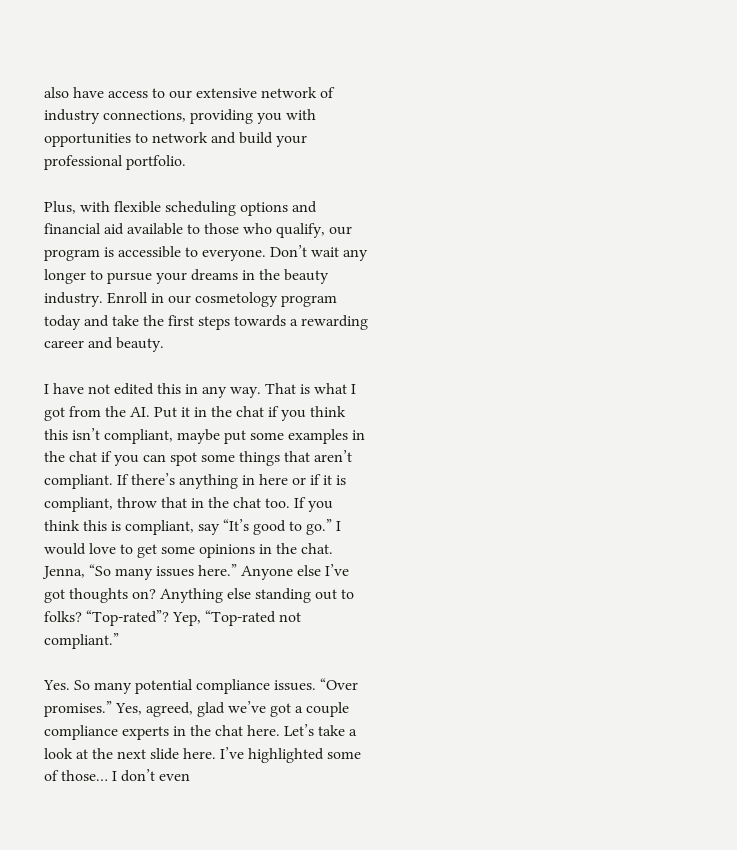also have access to our extensive network of industry connections, providing you with opportunities to network and build your professional portfolio.

Plus, with flexible scheduling options and financial aid available to those who qualify, our program is accessible to everyone. Don’t wait any longer to pursue your dreams in the beauty industry. Enroll in our cosmetology program today and take the first steps towards a rewarding career and beauty.

I have not edited this in any way. That is what I got from the AI. Put it in the chat if you think this isn’t compliant, maybe put some examples in the chat if you can spot some things that aren’t compliant. If there’s anything in here or if it is compliant, throw that in the chat too. If you think this is compliant, say “It’s good to go.” I would love to get some opinions in the chat. Jenna, “So many issues here.” Anyone else I’ve got thoughts on? Anything else standing out to folks? “Top-rated”? Yep, “Top-rated not compliant.”

Yes. So many potential compliance issues. “Over promises.” Yes, agreed, glad we’ve got a couple compliance experts in the chat here. Let’s take a look at the next slide here. I’ve highlighted some of those… I don’t even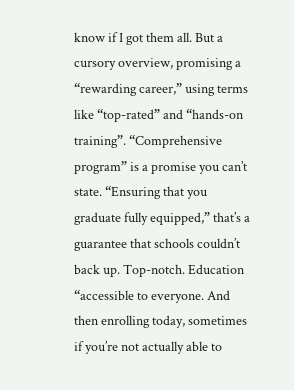know if I got them all. But a cursory overview, promising a “rewarding career,” using terms like “top-rated” and “hands-on training”. “Comprehensive program” is a promise you can’t state. “Ensuring that you graduate fully equipped,” that’s a guarantee that schools couldn’t back up. Top-notch. Education “accessible to everyone. And then enrolling today, sometimes if you’re not actually able to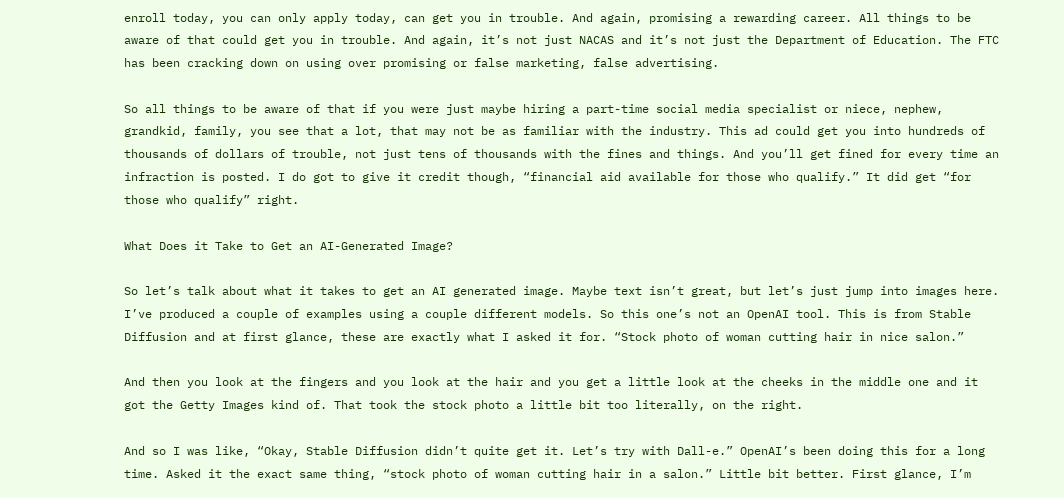enroll today, you can only apply today, can get you in trouble. And again, promising a rewarding career. All things to be aware of that could get you in trouble. And again, it’s not just NACAS and it’s not just the Department of Education. The FTC has been cracking down on using over promising or false marketing, false advertising.

So all things to be aware of that if you were just maybe hiring a part-time social media specialist or niece, nephew, grandkid, family, you see that a lot, that may not be as familiar with the industry. This ad could get you into hundreds of thousands of dollars of trouble, not just tens of thousands with the fines and things. And you’ll get fined for every time an infraction is posted. I do got to give it credit though, “financial aid available for those who qualify.” It did get “for those who qualify” right.

What Does it Take to Get an AI-Generated Image?

So let’s talk about what it takes to get an AI generated image. Maybe text isn’t great, but let’s just jump into images here. I’ve produced a couple of examples using a couple different models. So this one’s not an OpenAI tool. This is from Stable Diffusion and at first glance, these are exactly what I asked it for. “Stock photo of woman cutting hair in nice salon.”

And then you look at the fingers and you look at the hair and you get a little look at the cheeks in the middle one and it got the Getty Images kind of. That took the stock photo a little bit too literally, on the right.

And so I was like, “Okay, Stable Diffusion didn’t quite get it. Let’s try with Dall-e.” OpenAI’s been doing this for a long time. Asked it the exact same thing, “stock photo of woman cutting hair in a salon.” Little bit better. First glance, I’m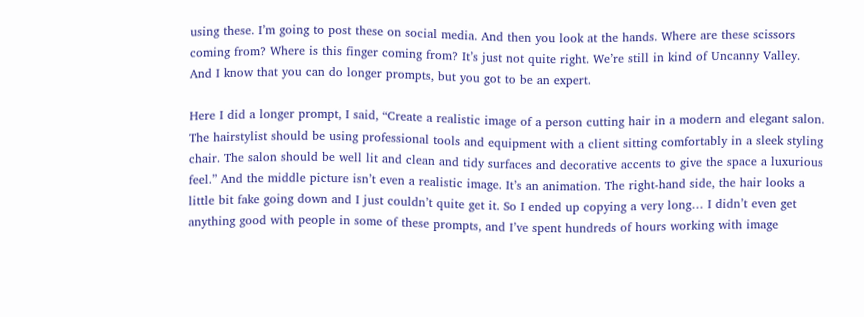using these. I’m going to post these on social media. And then you look at the hands. Where are these scissors coming from? Where is this finger coming from? It’s just not quite right. We’re still in kind of Uncanny Valley. And I know that you can do longer prompts, but you got to be an expert.

Here I did a longer prompt, I said, “Create a realistic image of a person cutting hair in a modern and elegant salon. The hairstylist should be using professional tools and equipment with a client sitting comfortably in a sleek styling chair. The salon should be well lit and clean and tidy surfaces and decorative accents to give the space a luxurious feel.” And the middle picture isn’t even a realistic image. It’s an animation. The right-hand side, the hair looks a little bit fake going down and I just couldn’t quite get it. So I ended up copying a very long… I didn’t even get anything good with people in some of these prompts, and I’ve spent hundreds of hours working with image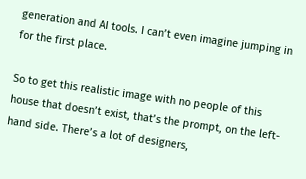generation and AI tools. I can’t even imagine jumping in for the first place.

So to get this realistic image with no people of this house that doesn’t exist, that’s the prompt, on the left-hand side. There’s a lot of designers,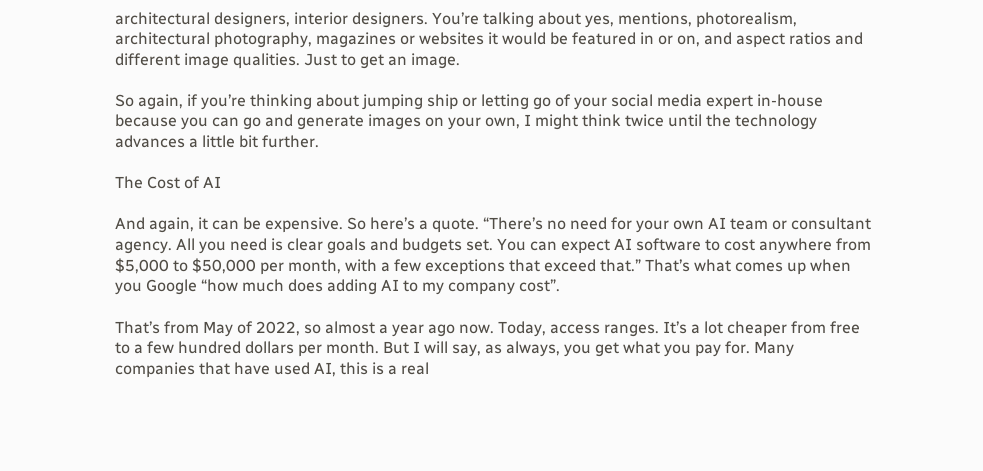architectural designers, interior designers. You’re talking about yes, mentions, photorealism, architectural photography, magazines or websites it would be featured in or on, and aspect ratios and different image qualities. Just to get an image.

So again, if you’re thinking about jumping ship or letting go of your social media expert in-house because you can go and generate images on your own, I might think twice until the technology advances a little bit further.

The Cost of AI

And again, it can be expensive. So here’s a quote. “There’s no need for your own AI team or consultant agency. All you need is clear goals and budgets set. You can expect AI software to cost anywhere from $5,000 to $50,000 per month, with a few exceptions that exceed that.” That’s what comes up when you Google “how much does adding AI to my company cost”.

That’s from May of 2022, so almost a year ago now. Today, access ranges. It’s a lot cheaper from free to a few hundred dollars per month. But I will say, as always, you get what you pay for. Many companies that have used AI, this is a real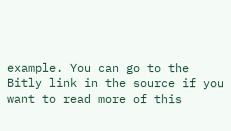example. You can go to the Bitly link in the source if you want to read more of this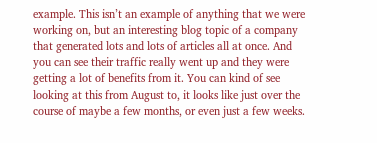example. This isn’t an example of anything that we were working on, but an interesting blog topic of a company that generated lots and lots of articles all at once. And you can see their traffic really went up and they were getting a lot of benefits from it. You can kind of see looking at this from August to, it looks like just over the course of maybe a few months, or even just a few weeks.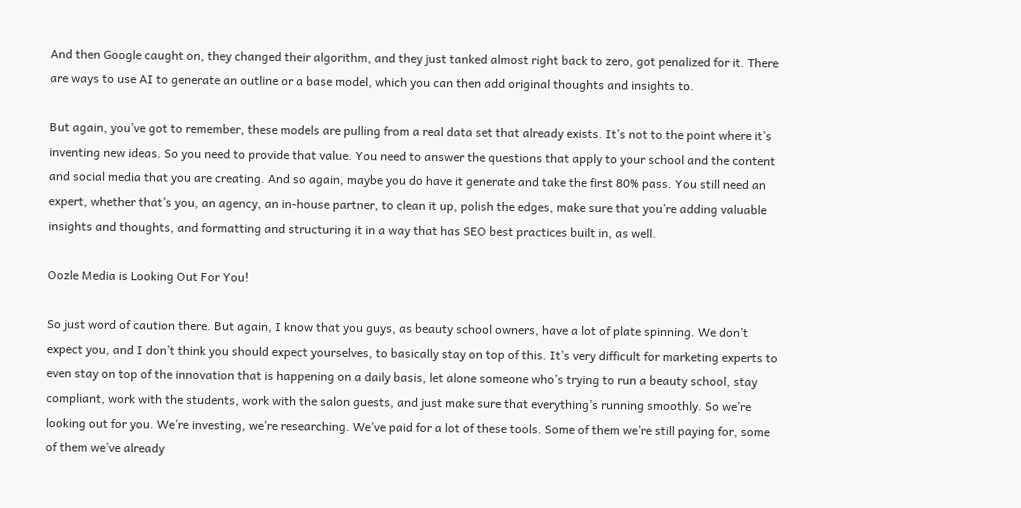And then Google caught on, they changed their algorithm, and they just tanked almost right back to zero, got penalized for it. There are ways to use AI to generate an outline or a base model, which you can then add original thoughts and insights to.

But again, you’ve got to remember, these models are pulling from a real data set that already exists. It’s not to the point where it’s inventing new ideas. So you need to provide that value. You need to answer the questions that apply to your school and the content and social media that you are creating. And so again, maybe you do have it generate and take the first 80% pass. You still need an expert, whether that’s you, an agency, an in-house partner, to clean it up, polish the edges, make sure that you’re adding valuable insights and thoughts, and formatting and structuring it in a way that has SEO best practices built in, as well.

Oozle Media is Looking Out For You!

So just word of caution there. But again, I know that you guys, as beauty school owners, have a lot of plate spinning. We don’t expect you, and I don’t think you should expect yourselves, to basically stay on top of this. It’s very difficult for marketing experts to even stay on top of the innovation that is happening on a daily basis, let alone someone who’s trying to run a beauty school, stay compliant, work with the students, work with the salon guests, and just make sure that everything’s running smoothly. So we’re looking out for you. We’re investing, we’re researching. We’ve paid for a lot of these tools. Some of them we’re still paying for, some of them we’ve already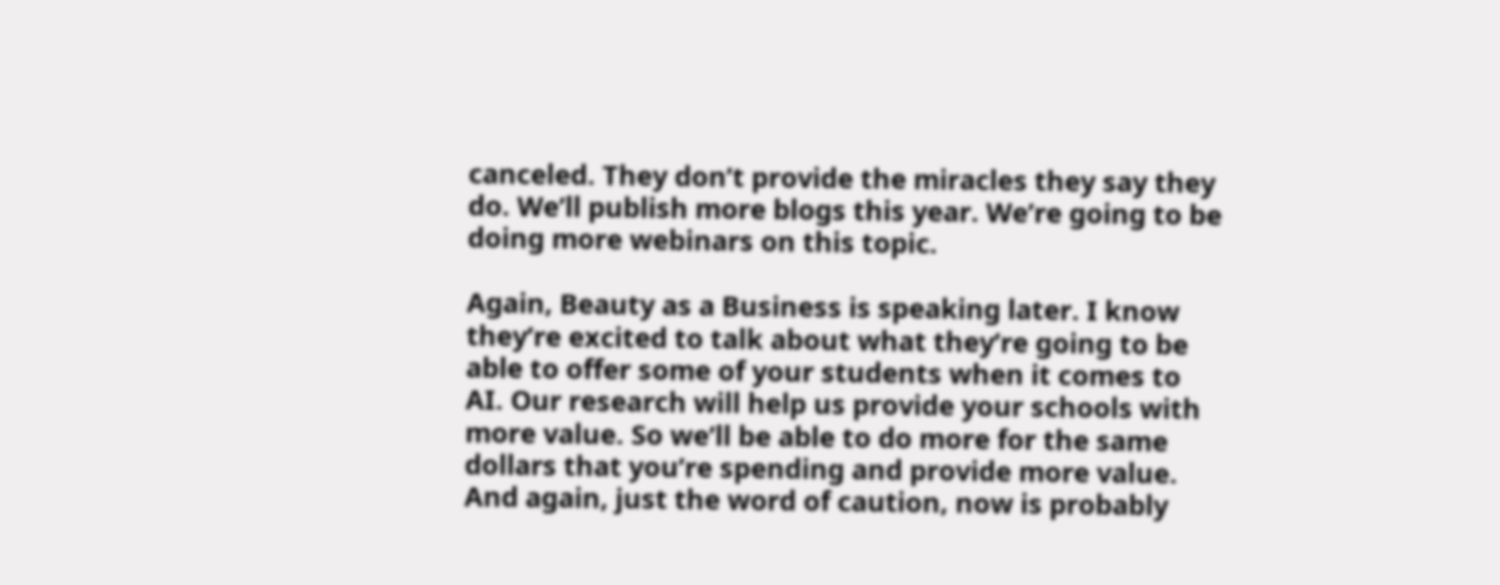canceled. They don’t provide the miracles they say they do. We’ll publish more blogs this year. We’re going to be doing more webinars on this topic.

Again, Beauty as a Business is speaking later. I know they’re excited to talk about what they’re going to be able to offer some of your students when it comes to AI. Our research will help us provide your schools with more value. So we’ll be able to do more for the same dollars that you’re spending and provide more value. And again, just the word of caution, now is probably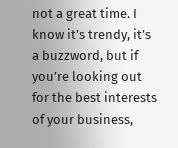not a great time. I know it’s trendy, it’s a buzzword, but if you’re looking out for the best interests of your business,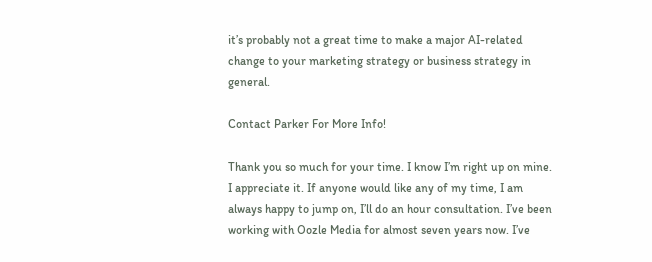it’s probably not a great time to make a major AI-related change to your marketing strategy or business strategy in general.

Contact Parker For More Info!

Thank you so much for your time. I know I’m right up on mine. I appreciate it. If anyone would like any of my time, I am always happy to jump on, I’ll do an hour consultation. I’ve been working with Oozle Media for almost seven years now. I’ve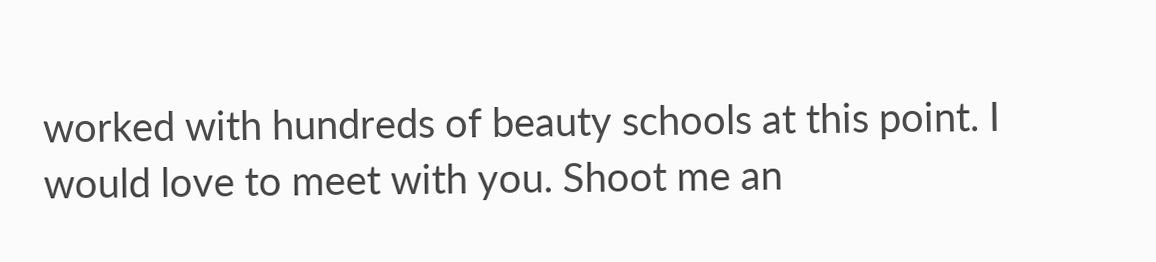worked with hundreds of beauty schools at this point. I would love to meet with you. Shoot me an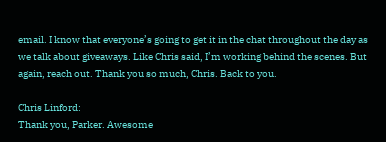email. I know that everyone’s going to get it in the chat throughout the day as we talk about giveaways. Like Chris said, I’m working behind the scenes. But again, reach out. Thank you so much, Chris. Back to you.

Chris Linford:
Thank you, Parker. Awesome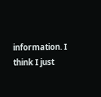information. I think I just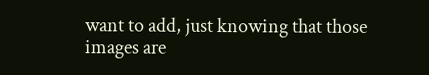want to add, just knowing that those images are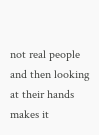not real people and then looking at their hands makes it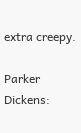extra creepy.

Parker Dickens: